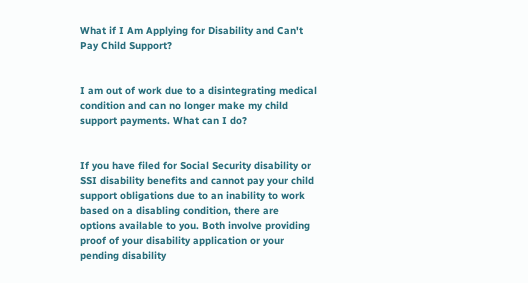What if I Am Applying for Disability and Can't Pay Child Support?


I am out of work due to a disintegrating medical condition and can no longer make my child support payments. What can I do?


If you have filed for Social Security disability or SSI disability benefits and cannot pay your child support obligations due to an inability to work based on a disabling condition, there are options available to you. Both involve providing proof of your disability application or your pending disability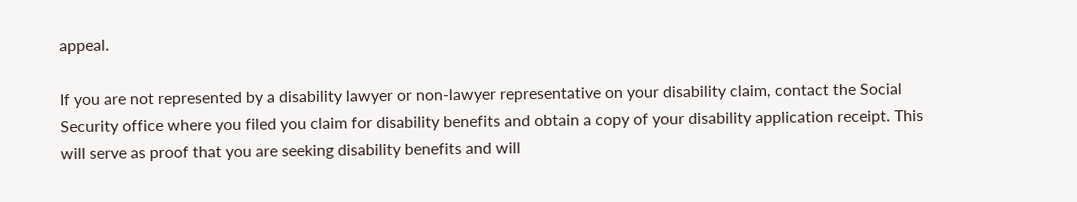appeal.

If you are not represented by a disability lawyer or non-lawyer representative on your disability claim, contact the Social Security office where you filed you claim for disability benefits and obtain a copy of your disability application receipt. This will serve as proof that you are seeking disability benefits and will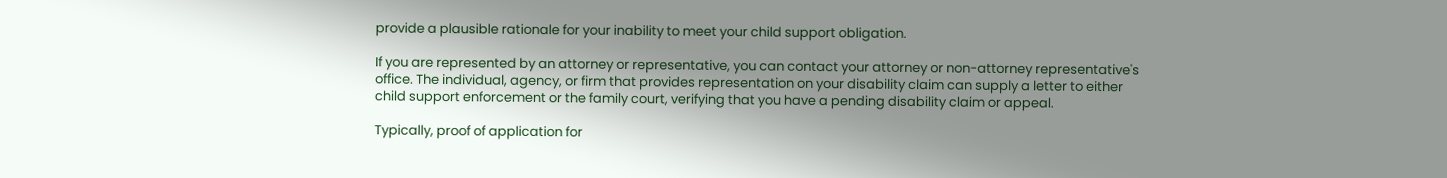provide a plausible rationale for your inability to meet your child support obligation.

If you are represented by an attorney or representative, you can contact your attorney or non-attorney representative's office. The individual, agency, or firm that provides representation on your disability claim can supply a letter to either child support enforcement or the family court, verifying that you have a pending disability claim or appeal.

Typically, proof of application for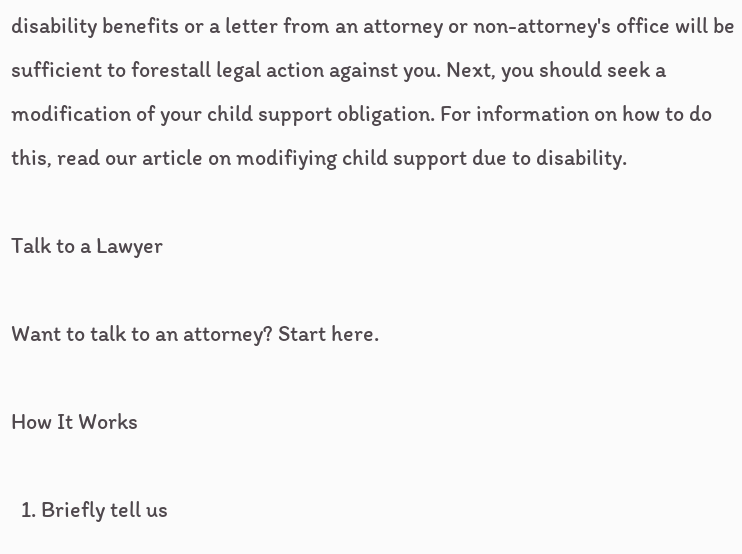disability benefits or a letter from an attorney or non-attorney's office will be sufficient to forestall legal action against you. Next, you should seek a modification of your child support obligation. For information on how to do this, read our article on modifiying child support due to disability.

Talk to a Lawyer

Want to talk to an attorney? Start here.

How It Works

  1. Briefly tell us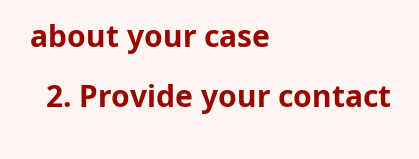about your case
  2. Provide your contact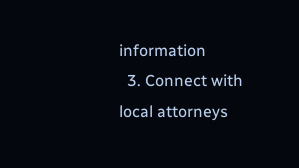information
  3. Connect with local attorneys